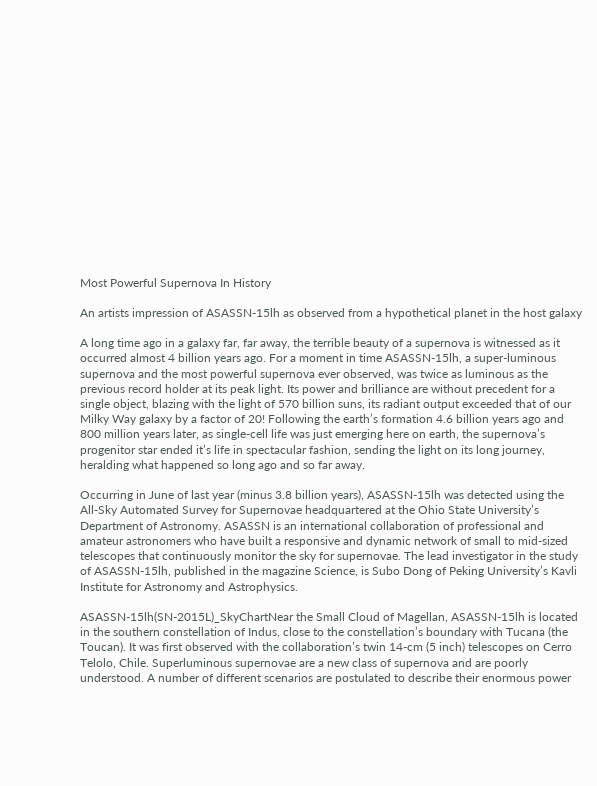Most Powerful Supernova In History

An artists impression of ASASSN-15lh as observed from a hypothetical planet in the host galaxy

A long time ago in a galaxy far, far away, the terrible beauty of a supernova is witnessed as it occurred almost 4 billion years ago. For a moment in time ASASSN-15lh, a super-luminous supernova and the most powerful supernova ever observed, was twice as luminous as the previous record holder at its peak light. Its power and brilliance are without precedent for a single object, blazing with the light of 570 billion suns, its radiant output exceeded that of our Milky Way galaxy by a factor of 20! Following the earth’s formation 4.6 billion years ago and 800 million years later, as single-cell life was just emerging here on earth, the supernova’s progenitor star ended it’s life in spectacular fashion, sending the light on its long journey, heralding what happened so long ago and so far away.

Occurring in June of last year (minus 3.8 billion years), ASASSN-15lh was detected using the All-Sky Automated Survey for Supernovae headquartered at the Ohio State University’s Department of Astronomy. ASASSN is an international collaboration of professional and amateur astronomers who have built a responsive and dynamic network of small to mid-sized telescopes that continuously monitor the sky for supernovae. The lead investigator in the study of ASASSN-15lh, published in the magazine Science, is Subo Dong of Peking University’s Kavli Institute for Astronomy and Astrophysics.

ASASSN-15lh(SN-2015L)_SkyChartNear the Small Cloud of Magellan, ASASSN-15lh is located in the southern constellation of Indus, close to the constellation’s boundary with Tucana (the Toucan). It was first observed with the collaboration’s twin 14-cm (5 inch) telescopes on Cerro Telolo, Chile. Superluminous supernovae are a new class of supernova and are poorly understood. A number of different scenarios are postulated to describe their enormous power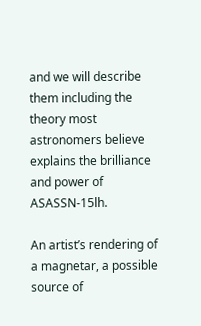and we will describe them including the theory most astronomers believe explains the brilliance and power of ASASSN-15lh.

An artist’s rendering of a magnetar, a possible source of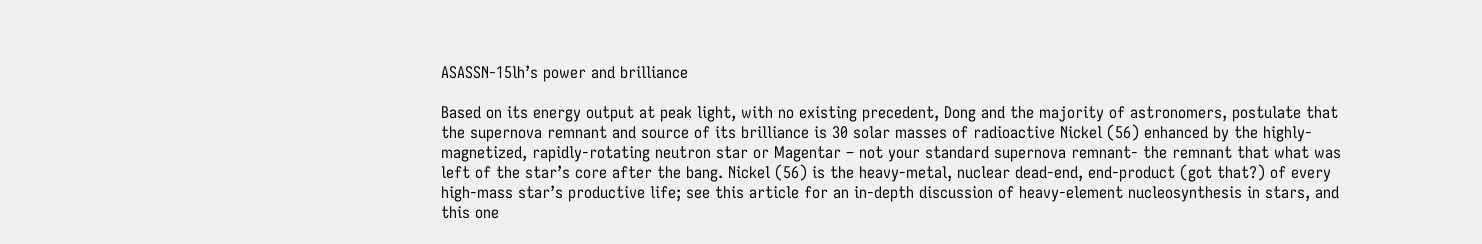ASASSN-15lh’s power and brilliance

Based on its energy output at peak light, with no existing precedent, Dong and the majority of astronomers, postulate that the supernova remnant and source of its brilliance is 30 solar masses of radioactive Nickel (56) enhanced by the highly-magnetized, rapidly-rotating neutron star or Magentar – not your standard supernova remnant- the remnant that what was left of the star’s core after the bang. Nickel (56) is the heavy-metal, nuclear dead-end, end-product (got that?) of every high-mass star’s productive life; see this article for an in-depth discussion of heavy-element nucleosynthesis in stars, and this one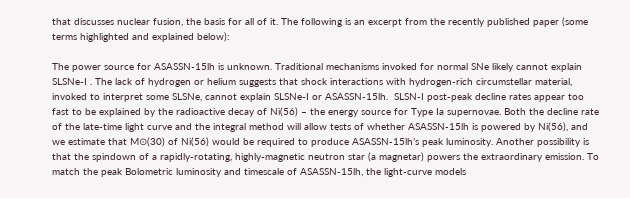that discusses nuclear fusion, the basis for all of it. The following is an excerpt from the recently published paper (some terms highlighted and explained below):

The power source for ASASSN-15lh is unknown. Traditional mechanisms invoked for normal SNe likely cannot explain SLSNe-I . The lack of hydrogen or helium suggests that shock interactions with hydrogen-rich circumstellar material, invoked to interpret some SLSNe, cannot explain SLSNe-I or ASASSN-15lh.  SLSN-I post-peak decline rates appear too fast to be explained by the radioactive decay of Ni(56) – the energy source for Type Ia supernovae. Both the decline rate of the late-time light curve and the integral method will allow tests of whether ASASSN-15lh is powered by Ni(56), and we estimate that M⊙(30) of Ni(56) would be required to produce ASASSN-15lh’s peak luminosity. Another possibility is that the spindown of a rapidly-rotating, highly-magnetic neutron star (a magnetar) powers the extraordinary emission. To match the peak Bolometric luminosity and timescale of ASASSN-15lh, the light-curve models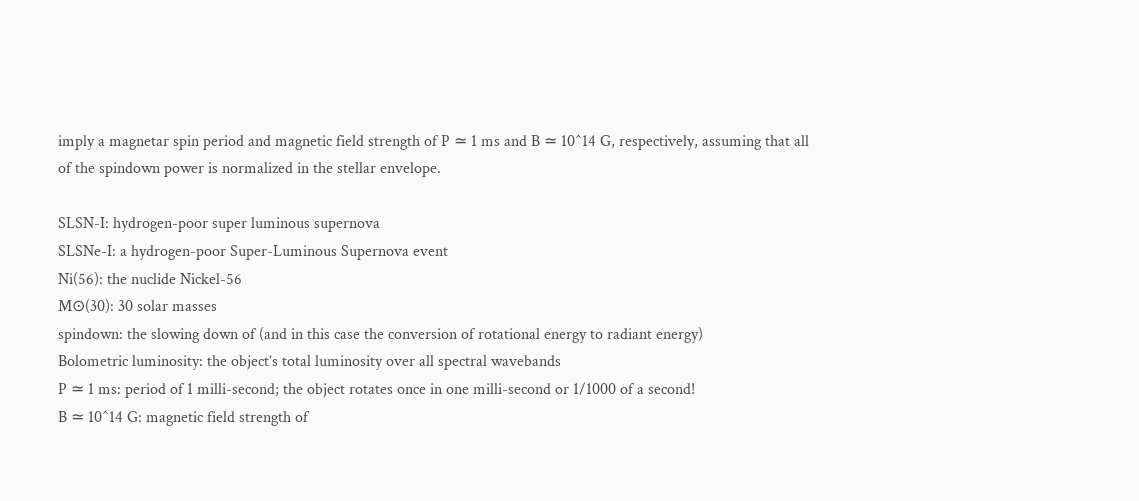imply a magnetar spin period and magnetic field strength of P ≃ 1 ms and B ≃ 10^14 G, respectively, assuming that all of the spindown power is normalized in the stellar envelope.

SLSN-I: hydrogen-poor super luminous supernova
SLSNe-I: a hydrogen-poor Super-Luminous Supernova event
Ni(56): the nuclide Nickel-56
M⊙(30): 30 solar masses
spindown: the slowing down of (and in this case the conversion of rotational energy to radiant energy)
Bolometric luminosity: the object’s total luminosity over all spectral wavebands
P ≃ 1 ms: period of 1 milli-second; the object rotates once in one milli-second or 1/1000 of a second!
B ≃ 10^14 G: magnetic field strength of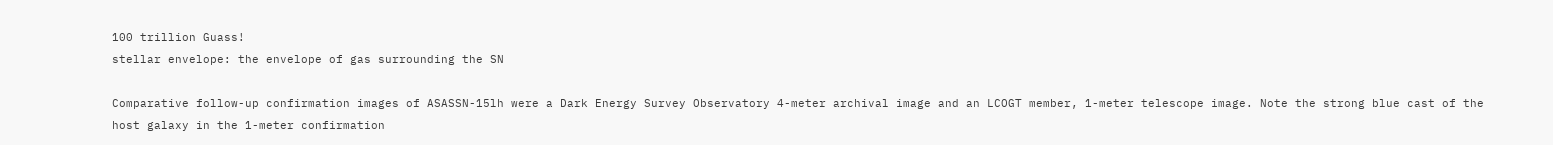100 trillion Guass!
stellar envelope: the envelope of gas surrounding the SN

Comparative follow-up confirmation images of ASASSN-15lh were a Dark Energy Survey Observatory 4-meter archival image and an LCOGT member, 1-meter telescope image. Note the strong blue cast of the host galaxy in the 1-meter confirmation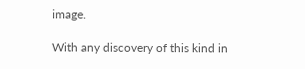image.

With any discovery of this kind in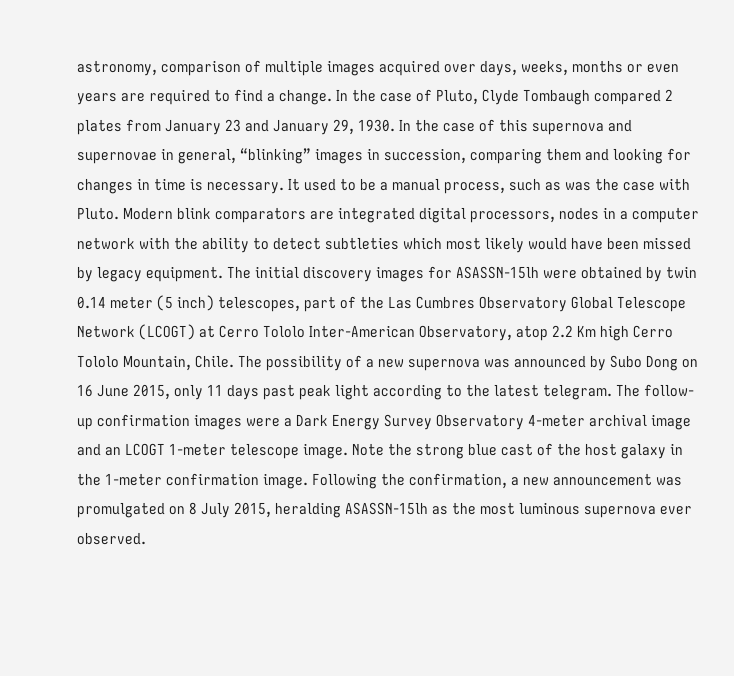astronomy, comparison of multiple images acquired over days, weeks, months or even years are required to find a change. In the case of Pluto, Clyde Tombaugh compared 2 plates from January 23 and January 29, 1930. In the case of this supernova and supernovae in general, “blinking” images in succession, comparing them and looking for changes in time is necessary. It used to be a manual process, such as was the case with Pluto. Modern blink comparators are integrated digital processors, nodes in a computer network with the ability to detect subtleties which most likely would have been missed by legacy equipment. The initial discovery images for ASASSN-15lh were obtained by twin 0.14 meter (5 inch) telescopes, part of the Las Cumbres Observatory Global Telescope Network (LCOGT) at Cerro Tololo Inter-American Observatory, atop 2.2 Km high Cerro Tololo Mountain, Chile. The possibility of a new supernova was announced by Subo Dong on 16 June 2015, only 11 days past peak light according to the latest telegram. The follow-up confirmation images were a Dark Energy Survey Observatory 4-meter archival image and an LCOGT 1-meter telescope image. Note the strong blue cast of the host galaxy in the 1-meter confirmation image. Following the confirmation, a new announcement was promulgated on 8 July 2015, heralding ASASSN-15lh as the most luminous supernova ever observed.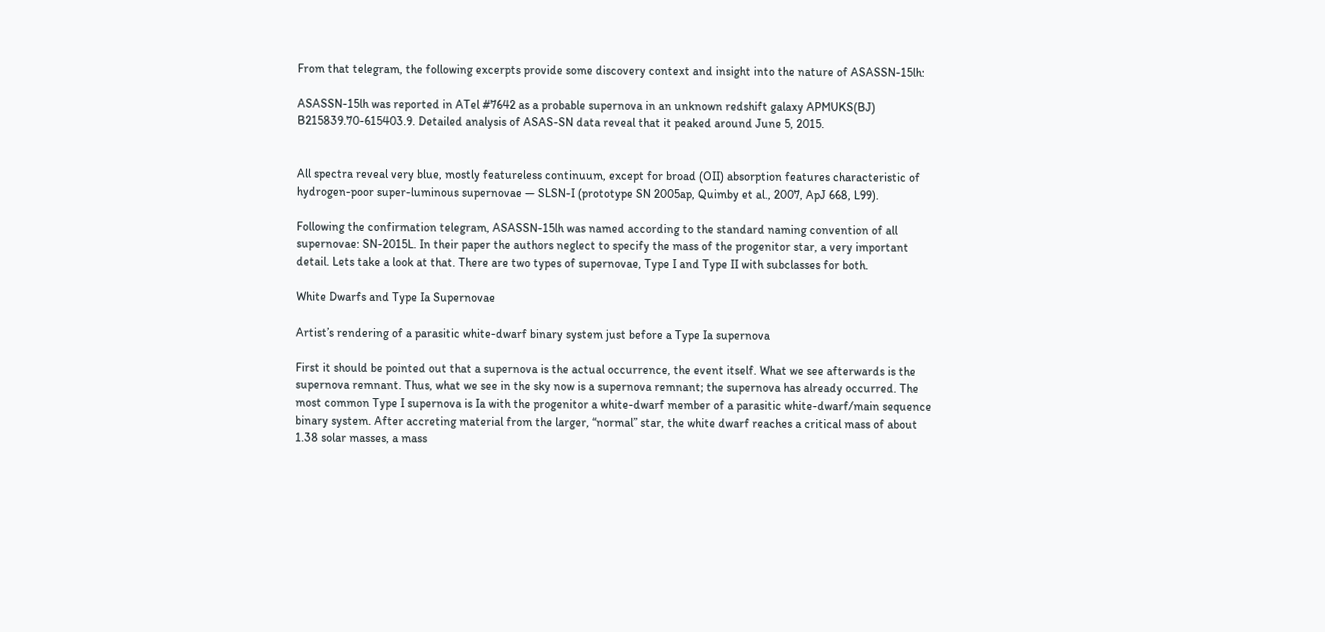From that telegram, the following excerpts provide some discovery context and insight into the nature of ASASSN-15lh:

ASASSN-15lh was reported in ATel #7642 as a probable supernova in an unknown redshift galaxy APMUKS(BJ) B215839.70-615403.9. Detailed analysis of ASAS-SN data reveal that it peaked around June 5, 2015.


All spectra reveal very blue, mostly featureless continuum, except for broad (OII) absorption features characteristic of hydrogen-poor super-luminous supernovae — SLSN-I (prototype SN 2005ap, Quimby et al., 2007, ApJ 668, L99).

Following the confirmation telegram, ASASSN-15lh was named according to the standard naming convention of all supernovae: SN-2015L. In their paper the authors neglect to specify the mass of the progenitor star, a very important detail. Lets take a look at that. There are two types of supernovae, Type I and Type II with subclasses for both.

White Dwarfs and Type Ia Supernovae

Artist’s rendering of a parasitic white-dwarf binary system just before a Type Ia supernova

First it should be pointed out that a supernova is the actual occurrence, the event itself. What we see afterwards is the supernova remnant. Thus, what we see in the sky now is a supernova remnant; the supernova has already occurred. The most common Type I supernova is Ia with the progenitor a white-dwarf member of a parasitic white-dwarf/main sequence binary system. After accreting material from the larger, “normal” star, the white dwarf reaches a critical mass of about 1.38 solar masses, a mass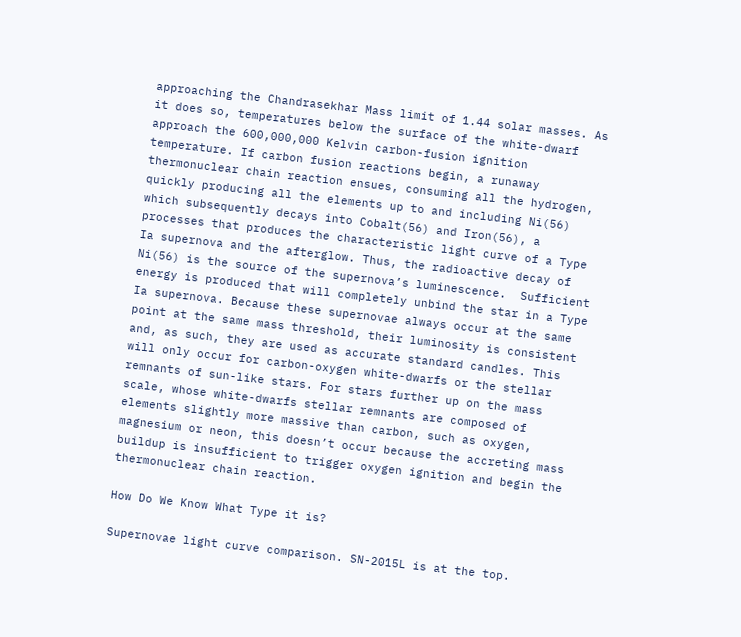approaching the Chandrasekhar Mass limit of 1.44 solar masses. As it does so, temperatures below the surface of the white-dwarf approach the 600,000,000 Kelvin carbon-fusion ignition temperature. If carbon fusion reactions begin, a runaway thermonuclear chain reaction ensues, consuming all the hydrogen, quickly producing all the elements up to and including Ni(56) which subsequently decays into Cobalt(56) and Iron(56), a processes that produces the characteristic light curve of a Type Ia supernova and the afterglow. Thus, the radioactive decay of Ni(56) is the source of the supernova’s luminescence.  Sufficient energy is produced that will completely unbind the star in a Type Ia supernova. Because these supernovae always occur at the same point at the same mass threshold, their luminosity is consistent and, as such, they are used as accurate standard candles. This will only occur for carbon-oxygen white-dwarfs or the stellar remnants of sun-like stars. For stars further up on the mass scale, whose white-dwarfs stellar remnants are composed of elements slightly more massive than carbon, such as oxygen, magnesium or neon, this doesn’t occur because the accreting mass buildup is insufficient to trigger oxygen ignition and begin the thermonuclear chain reaction.

How Do We Know What Type it is?

Supernovae light curve comparison. SN-2015L is at the top.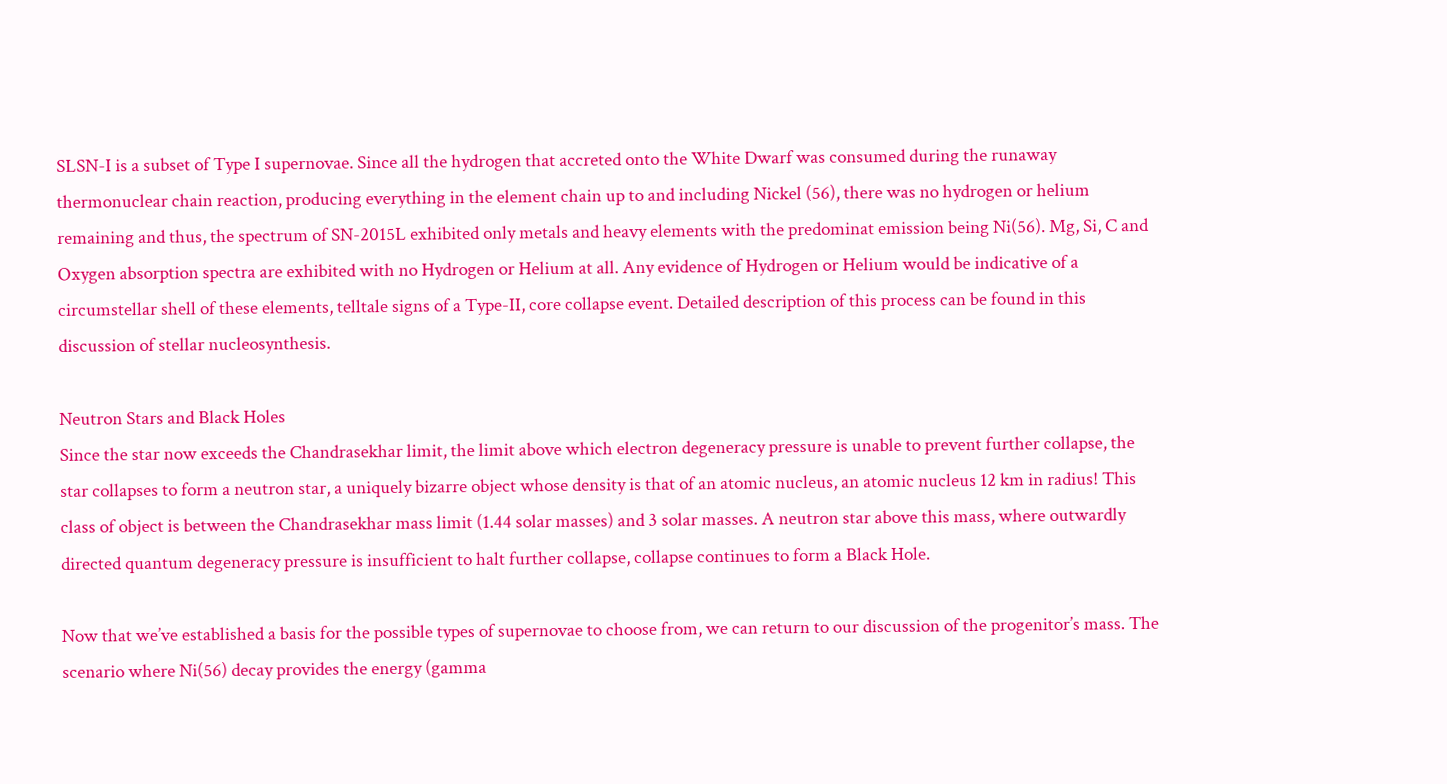SLSN-I is a subset of Type I supernovae. Since all the hydrogen that accreted onto the White Dwarf was consumed during the runaway thermonuclear chain reaction, producing everything in the element chain up to and including Nickel (56), there was no hydrogen or helium remaining and thus, the spectrum of SN-2015L exhibited only metals and heavy elements with the predominat emission being Ni(56). Mg, Si, C and Oxygen absorption spectra are exhibited with no Hydrogen or Helium at all. Any evidence of Hydrogen or Helium would be indicative of a circumstellar shell of these elements, telltale signs of a Type-II, core collapse event. Detailed description of this process can be found in this discussion of stellar nucleosynthesis.

Neutron Stars and Black Holes
Since the star now exceeds the Chandrasekhar limit, the limit above which electron degeneracy pressure is unable to prevent further collapse, the star collapses to form a neutron star, a uniquely bizarre object whose density is that of an atomic nucleus, an atomic nucleus 12 km in radius! This class of object is between the Chandrasekhar mass limit (1.44 solar masses) and 3 solar masses. A neutron star above this mass, where outwardly directed quantum degeneracy pressure is insufficient to halt further collapse, collapse continues to form a Black Hole.

Now that we’ve established a basis for the possible types of supernovae to choose from, we can return to our discussion of the progenitor’s mass. The scenario where Ni(56) decay provides the energy (gamma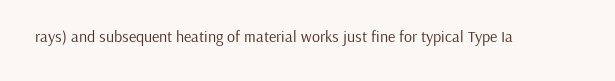rays) and subsequent heating of material works just fine for typical Type Ia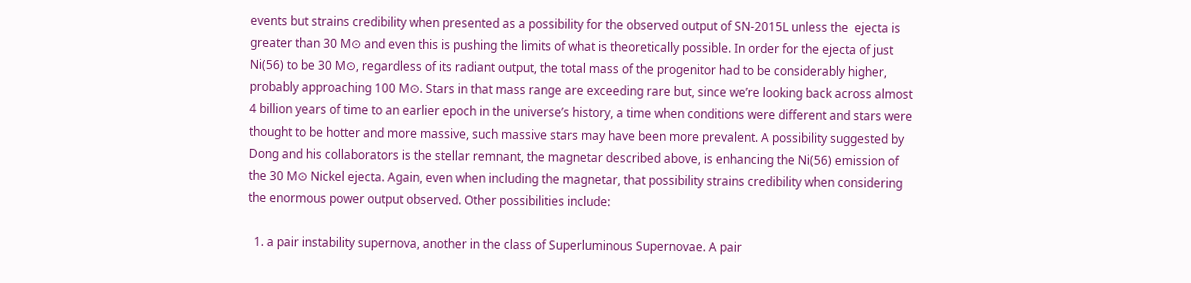events but strains credibility when presented as a possibility for the observed output of SN-2015L unless the  ejecta is greater than 30 M⊙ and even this is pushing the limits of what is theoretically possible. In order for the ejecta of just Ni(56) to be 30 M⊙, regardless of its radiant output, the total mass of the progenitor had to be considerably higher, probably approaching 100 M⊙. Stars in that mass range are exceeding rare but, since we’re looking back across almost 4 billion years of time to an earlier epoch in the universe’s history, a time when conditions were different and stars were thought to be hotter and more massive, such massive stars may have been more prevalent. A possibility suggested by Dong and his collaborators is the stellar remnant, the magnetar described above, is enhancing the Ni(56) emission of the 30 M⊙ Nickel ejecta. Again, even when including the magnetar, that possibility strains credibility when considering the enormous power output observed. Other possibilities include:

  1. a pair instability supernova, another in the class of Superluminous Supernovae. A pair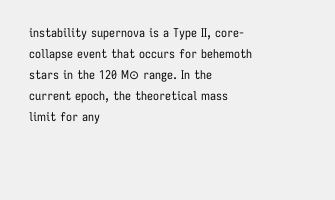instability supernova is a Type II, core-collapse event that occurs for behemoth stars in the 120 M⊙ range. In the current epoch, the theoretical mass limit for any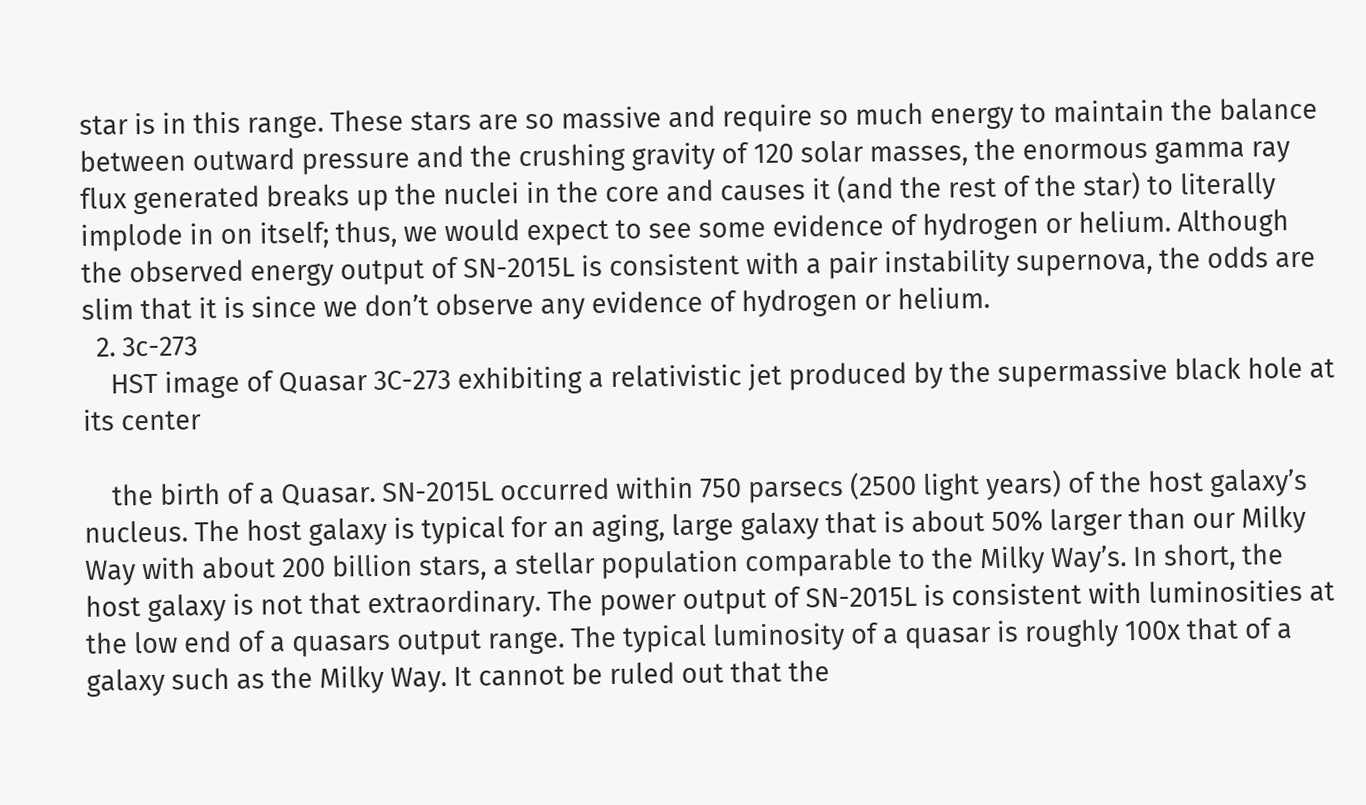star is in this range. These stars are so massive and require so much energy to maintain the balance between outward pressure and the crushing gravity of 120 solar masses, the enormous gamma ray flux generated breaks up the nuclei in the core and causes it (and the rest of the star) to literally implode in on itself; thus, we would expect to see some evidence of hydrogen or helium. Although the observed energy output of SN-2015L is consistent with a pair instability supernova, the odds are slim that it is since we don’t observe any evidence of hydrogen or helium.
  2. 3c-273
    HST image of Quasar 3C-273 exhibiting a relativistic jet produced by the supermassive black hole at its center

    the birth of a Quasar. SN-2015L occurred within 750 parsecs (2500 light years) of the host galaxy’s nucleus. The host galaxy is typical for an aging, large galaxy that is about 50% larger than our Milky Way with about 200 billion stars, a stellar population comparable to the Milky Way’s. In short, the host galaxy is not that extraordinary. The power output of SN-2015L is consistent with luminosities at the low end of a quasars output range. The typical luminosity of a quasar is roughly 100x that of a galaxy such as the Milky Way. It cannot be ruled out that the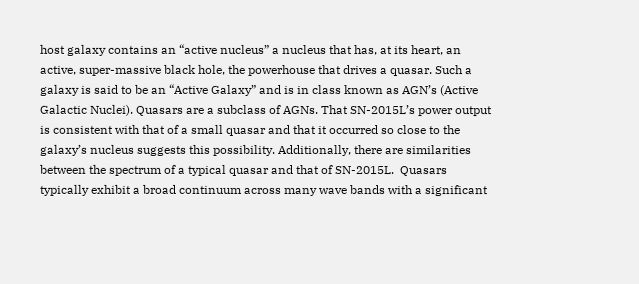host galaxy contains an “active nucleus” a nucleus that has, at its heart, an active, super-massive black hole, the powerhouse that drives a quasar. Such a galaxy is said to be an “Active Galaxy” and is in class known as AGN’s (Active Galactic Nuclei). Quasars are a subclass of AGNs. That SN-2015L’s power output is consistent with that of a small quasar and that it occurred so close to the galaxy’s nucleus suggests this possibility. Additionally, there are similarities between the spectrum of a typical quasar and that of SN-2015L.  Quasars typically exhibit a broad continuum across many wave bands with a significant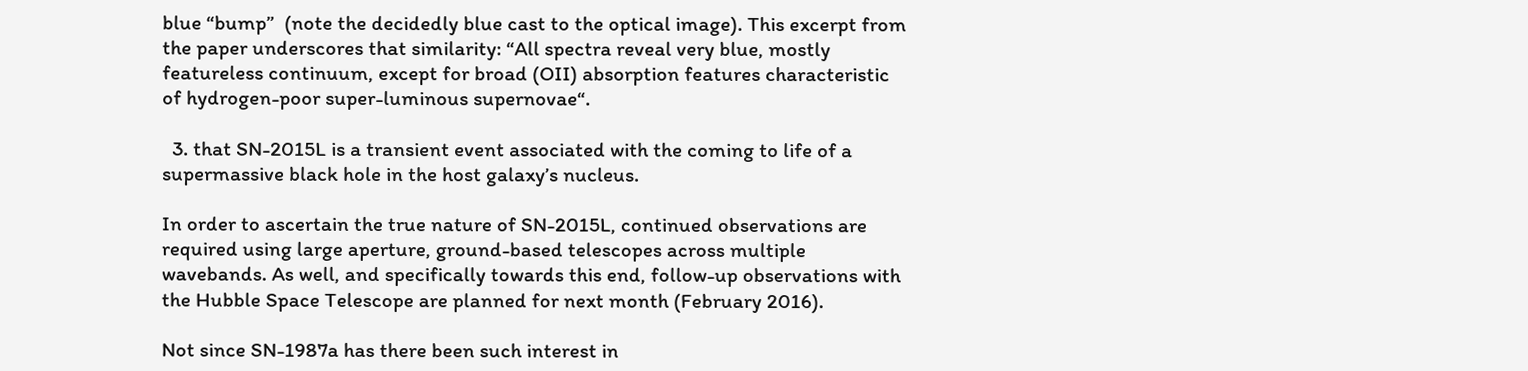blue “bump”  (note the decidedly blue cast to the optical image). This excerpt from the paper underscores that similarity: “All spectra reveal very blue, mostly featureless continuum, except for broad (OII) absorption features characteristic of hydrogen-poor super-luminous supernovae“.

  3. that SN-2015L is a transient event associated with the coming to life of a supermassive black hole in the host galaxy’s nucleus.

In order to ascertain the true nature of SN-2015L, continued observations are required using large aperture, ground-based telescopes across multiple wavebands. As well, and specifically towards this end, follow-up observations with the Hubble Space Telescope are planned for next month (February 2016).

Not since SN-1987a has there been such interest in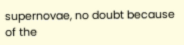supernovae, no doubt because of the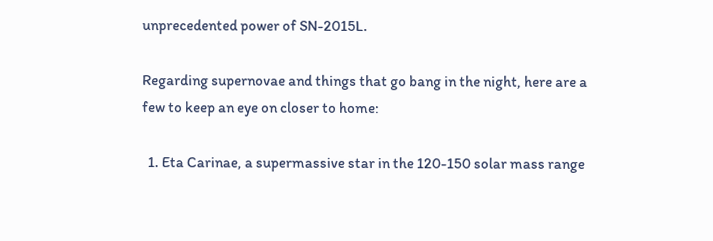unprecedented power of SN-2015L.

Regarding supernovae and things that go bang in the night, here are a few to keep an eye on closer to home:

  1. Eta Carinae, a supermassive star in the 120-150 solar mass range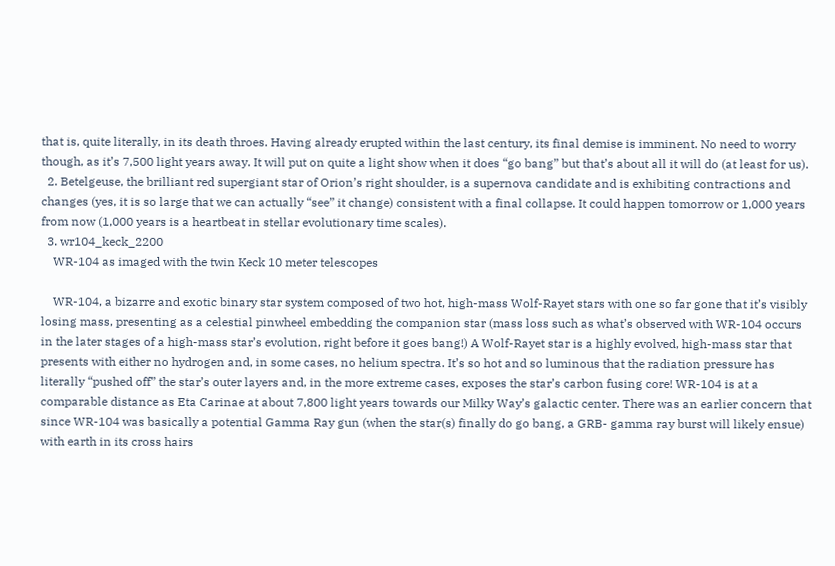that is, quite literally, in its death throes. Having already erupted within the last century, its final demise is imminent. No need to worry though, as it’s 7,500 light years away. It will put on quite a light show when it does “go bang” but that’s about all it will do (at least for us).
  2. Betelgeuse, the brilliant red supergiant star of Orion’s right shoulder, is a supernova candidate and is exhibiting contractions and changes (yes, it is so large that we can actually “see” it change) consistent with a final collapse. It could happen tomorrow or 1,000 years from now (1,000 years is a heartbeat in stellar evolutionary time scales).
  3. wr104_keck_2200
    WR-104 as imaged with the twin Keck 10 meter telescopes

    WR-104, a bizarre and exotic binary star system composed of two hot, high-mass Wolf-Rayet stars with one so far gone that it’s visibly losing mass, presenting as a celestial pinwheel embedding the companion star (mass loss such as what’s observed with WR-104 occurs in the later stages of a high-mass star’s evolution, right before it goes bang!) A Wolf-Rayet star is a highly evolved, high-mass star that presents with either no hydrogen and, in some cases, no helium spectra. It’s so hot and so luminous that the radiation pressure has literally “pushed off” the star’s outer layers and, in the more extreme cases, exposes the star’s carbon fusing core! WR-104 is at a comparable distance as Eta Carinae at about 7,800 light years towards our Milky Way’s galactic center. There was an earlier concern that since WR-104 was basically a potential Gamma Ray gun (when the star(s) finally do go bang, a GRB- gamma ray burst will likely ensue) with earth in its cross hairs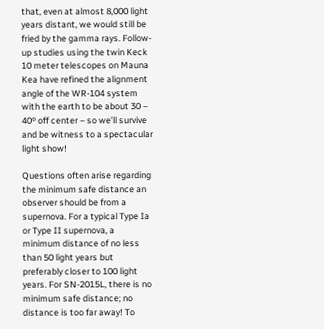that, even at almost 8,000 light years distant, we would still be fried by the gamma rays. Follow-up studies using the twin Keck 10 meter telescopes on Mauna Kea have refined the alignment angle of the WR-104 system with the earth to be about 30 – 40º off center – so we’ll survive and be witness to a spectacular light show!

Questions often arise regarding the minimum safe distance an observer should be from a supernova. For a typical Type Ia or Type II supernova, a minimum distance of no less than 50 light years but preferably closer to 100 light years. For SN-2015L, there is no minimum safe distance; no distance is too far away! To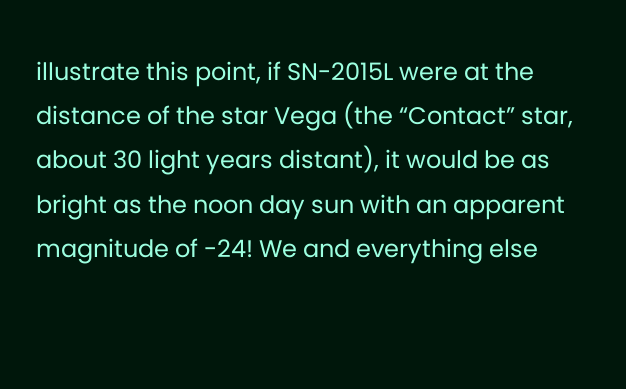illustrate this point, if SN-2015L were at the distance of the star Vega (the “Contact” star, about 30 light years distant), it would be as bright as the noon day sun with an apparent magnitude of -24! We and everything else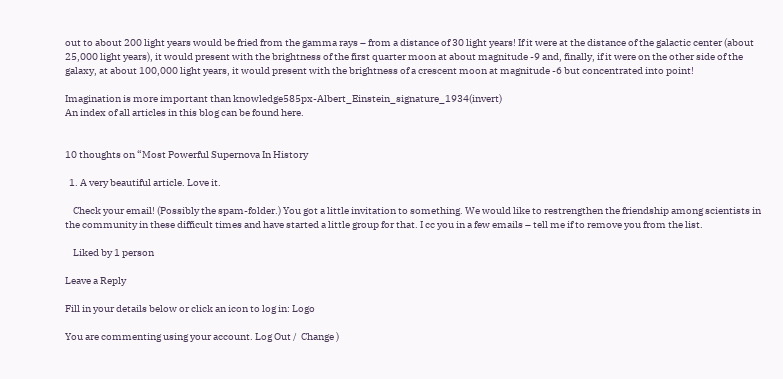out to about 200 light years would be fried from the gamma rays – from a distance of 30 light years! If it were at the distance of the galactic center (about 25,000 light years), it would present with the brightness of the first quarter moon at about magnitude -9 and, finally, if it were on the other side of the galaxy, at about 100,000 light years, it would present with the brightness of a crescent moon at magnitude -6 but concentrated into point!

Imagination is more important than knowledge585px-Albert_Einstein_signature_1934(invert)
An index of all articles in this blog can be found here.


10 thoughts on “Most Powerful Supernova In History

  1. A very beautiful article. Love it.

    Check your email! (Possibly the spam-folder.) You got a little invitation to something. We would like to restrengthen the friendship among scientists in the community in these difficult times and have started a little group for that. I cc you in a few emails – tell me if to remove you from the list.

    Liked by 1 person

Leave a Reply

Fill in your details below or click an icon to log in: Logo

You are commenting using your account. Log Out /  Change )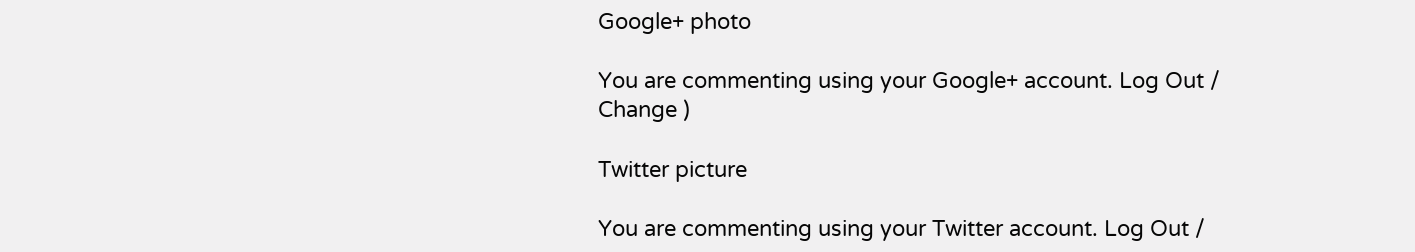Google+ photo

You are commenting using your Google+ account. Log Out /  Change )

Twitter picture

You are commenting using your Twitter account. Log Out /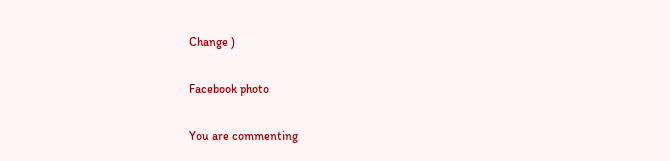Change )

Facebook photo

You are commenting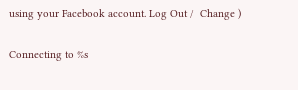using your Facebook account. Log Out /  Change )

Connecting to %s